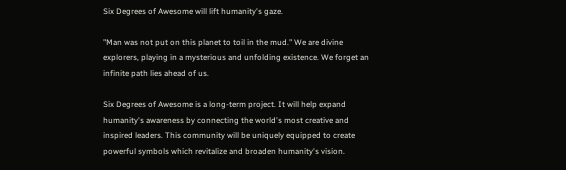Six Degrees of Awesome will lift humanity's gaze.

"Man was not put on this planet to toil in the mud." We are divine explorers, playing in a mysterious and unfolding existence. We forget an infinite path lies ahead of us.

Six Degrees of Awesome is a long-term project. It will help expand humanity's awareness by connecting the world's most creative and inspired leaders. This community will be uniquely equipped to create powerful symbols which revitalize and broaden humanity's vision.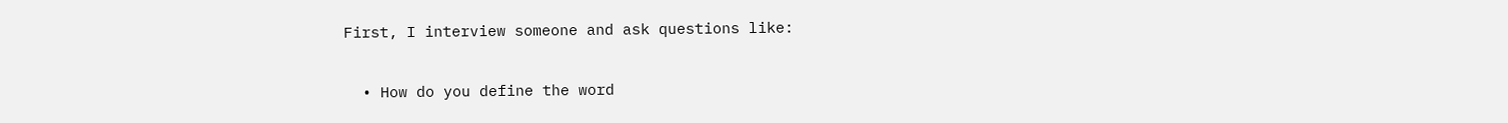First, I interview someone and ask questions like:

  • How do you define the word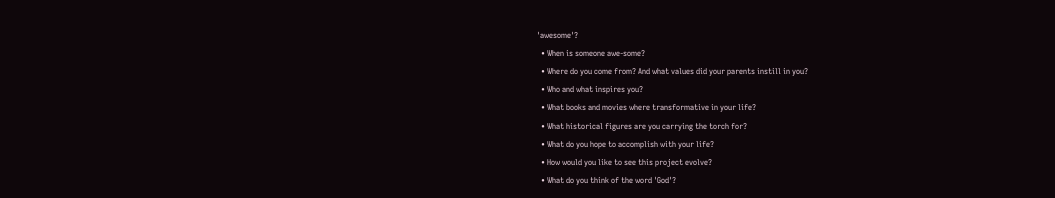'awesome'?
  • When is someone awe-some?
  • Where do you come from? And what values did your parents instill in you?
  • Who and what inspires you?
  • What books and movies where transformative in your life?
  • What historical figures are you carrying the torch for?
  • What do you hope to accomplish with your life?
  • How would you like to see this project evolve?
  • What do you think of the word 'God'?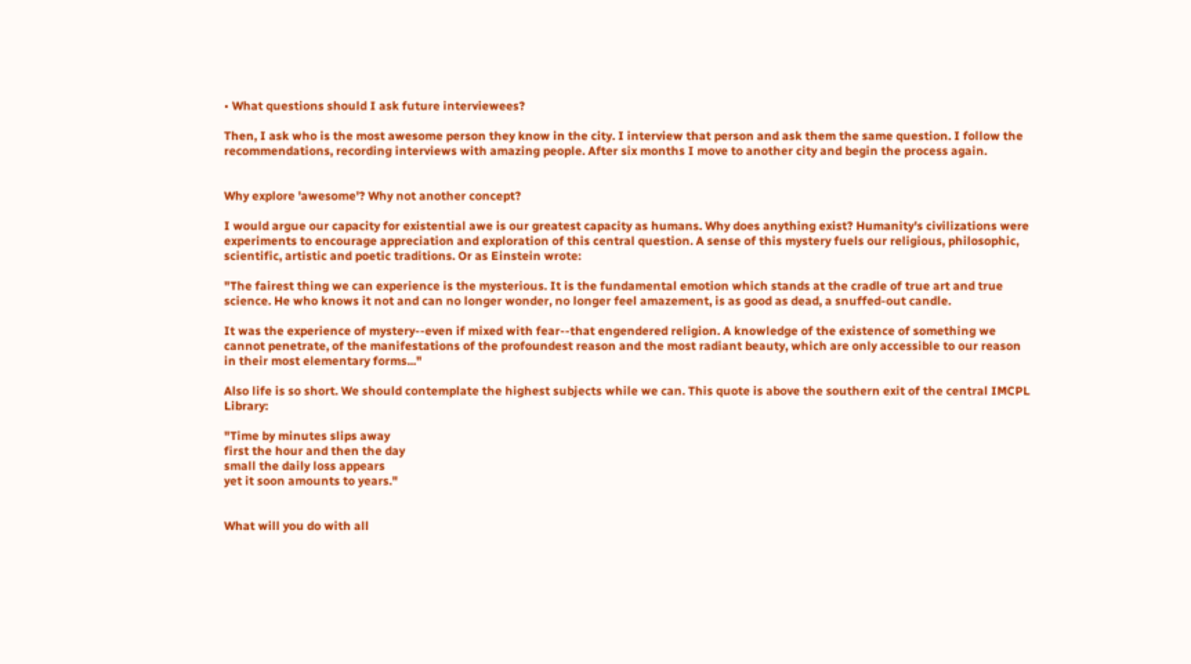• What questions should I ask future interviewees?

Then, I ask who is the most awesome person they know in the city. I interview that person and ask them the same question. I follow the recommendations, recording interviews with amazing people. After six months I move to another city and begin the process again.


Why explore 'awesome'? Why not another concept?

I would argue our capacity for existential awe is our greatest capacity as humans. Why does anything exist? Humanity's civilizations were experiments to encourage appreciation and exploration of this central question. A sense of this mystery fuels our religious, philosophic, scientific, artistic and poetic traditions. Or as Einstein wrote:

"The fairest thing we can experience is the mysterious. It is the fundamental emotion which stands at the cradle of true art and true science. He who knows it not and can no longer wonder, no longer feel amazement, is as good as dead, a snuffed-out candle.

It was the experience of mystery--even if mixed with fear--that engendered religion. A knowledge of the existence of something we cannot penetrate, of the manifestations of the profoundest reason and the most radiant beauty, which are only accessible to our reason in their most elementary forms..."

Also life is so short. We should contemplate the highest subjects while we can. This quote is above the southern exit of the central IMCPL Library:

"Time by minutes slips away
first the hour and then the day
small the daily loss appears
yet it soon amounts to years."


What will you do with all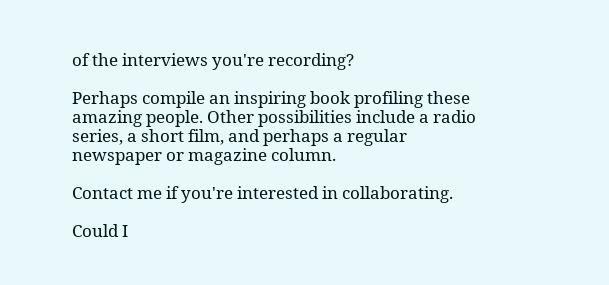of the interviews you're recording?

Perhaps compile an inspiring book profiling these amazing people. Other possibilities include a radio series, a short film, and perhaps a regular newspaper or magazine column.

Contact me if you're interested in collaborating.

Could I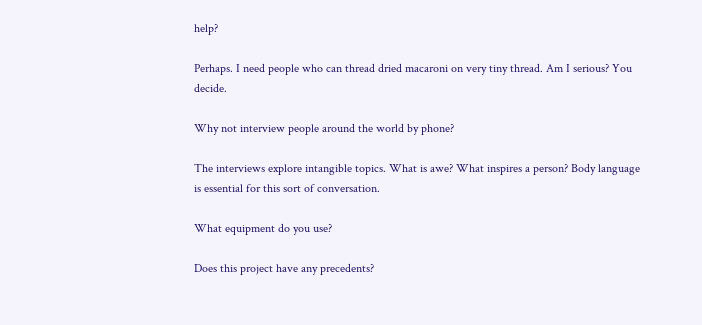help?

Perhaps. I need people who can thread dried macaroni on very tiny thread. Am I serious? You decide.

Why not interview people around the world by phone?

The interviews explore intangible topics. What is awe? What inspires a person? Body language is essential for this sort of conversation.

What equipment do you use?

Does this project have any precedents?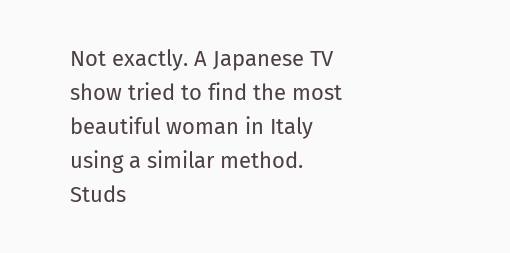Not exactly. A Japanese TV show tried to find the most beautiful woman in Italy using a similar method. Studs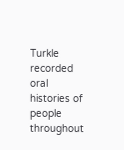Turkle recorded oral histories of people throughout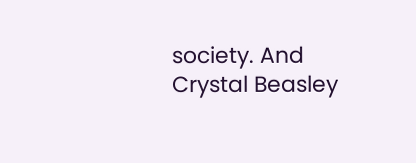society. And Crystal Beasley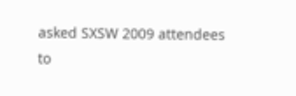asked SXSW 2009 attendees to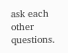ask each other questions.